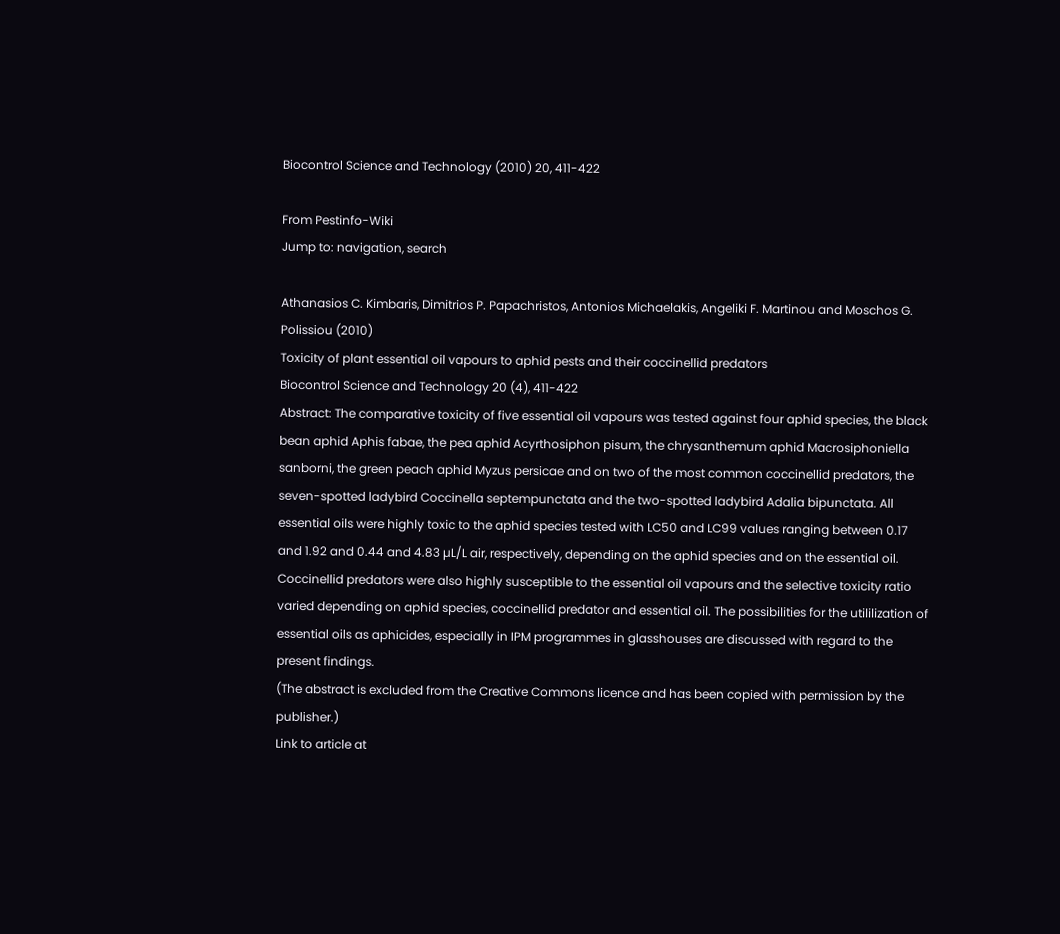Biocontrol Science and Technology (2010) 20, 411-422

From Pestinfo-Wiki
Jump to: navigation, search

Athanasios C. Kimbaris, Dimitrios P. Papachristos, Antonios Michaelakis, Angeliki F. Martinou and Moschos G. Polissiou (2010)
Toxicity of plant essential oil vapours to aphid pests and their coccinellid predators
Biocontrol Science and Technology 20 (4), 411-422
Abstract: The comparative toxicity of five essential oil vapours was tested against four aphid species, the black bean aphid Aphis fabae, the pea aphid Acyrthosiphon pisum, the chrysanthemum aphid Macrosiphoniella sanborni, the green peach aphid Myzus persicae and on two of the most common coccinellid predators, the seven-spotted ladybird Coccinella septempunctata and the two-spotted ladybird Adalia bipunctata. All essential oils were highly toxic to the aphid species tested with LC50 and LC99 values ranging between 0.17 and 1.92 and 0.44 and 4.83 µL/L air, respectively, depending on the aphid species and on the essential oil. Coccinellid predators were also highly susceptible to the essential oil vapours and the selective toxicity ratio varied depending on aphid species, coccinellid predator and essential oil. The possibilities for the utililization of essential oils as aphicides, especially in IPM programmes in glasshouses are discussed with regard to the present findings.
(The abstract is excluded from the Creative Commons licence and has been copied with permission by the publisher.)
Link to article at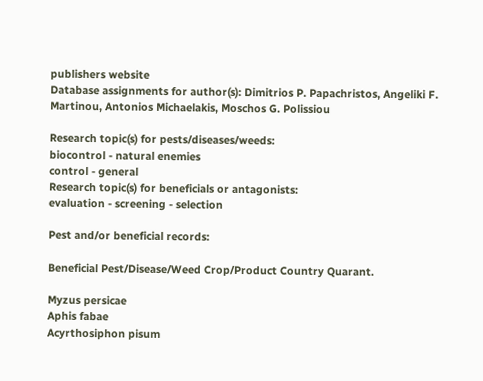publishers website
Database assignments for author(s): Dimitrios P. Papachristos, Angeliki F. Martinou, Antonios Michaelakis, Moschos G. Polissiou

Research topic(s) for pests/diseases/weeds:
biocontrol - natural enemies
control - general
Research topic(s) for beneficials or antagonists:
evaluation - screening - selection

Pest and/or beneficial records:

Beneficial Pest/Disease/Weed Crop/Product Country Quarant.

Myzus persicae
Aphis fabae
Acyrthosiphon pisum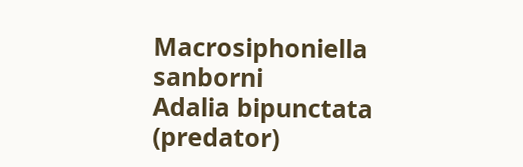Macrosiphoniella sanborni
Adalia bipunctata (predator)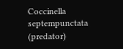Coccinella septempunctata (predator)